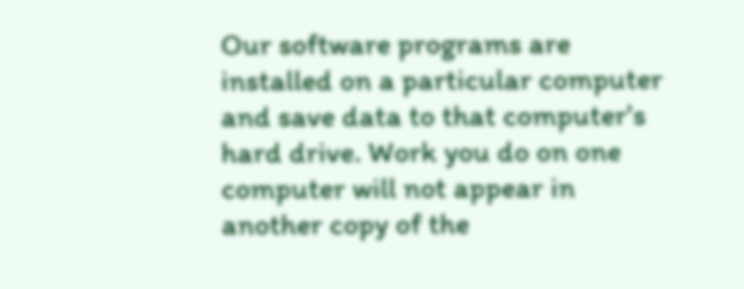Our software programs are installed on a particular computer and save data to that computer's hard drive. Work you do on one computer will not appear in another copy of the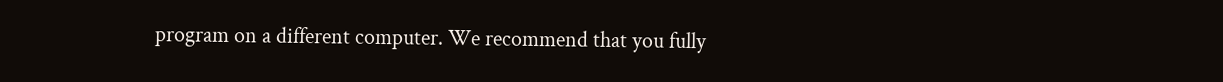program on a different computer. We recommend that you fully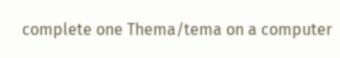complete one Thema/tema on a computer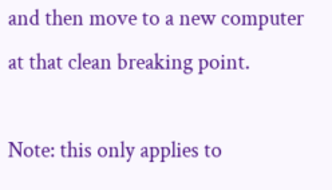and then move to a new computer at that clean breaking point.

Note: this only applies to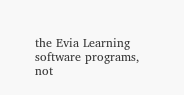the Evia Learning software programs, not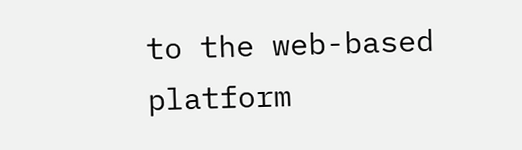to the web-based platform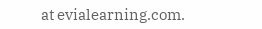at evialearning.com.